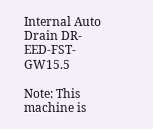Internal Auto Drain DR-EED-FST-GW15.5

Note: This machine is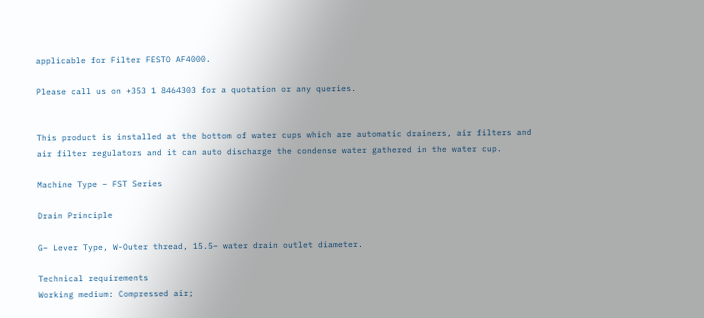applicable for Filter FESTO AF4000.

Please call us on +353 1 8464303 for a quotation or any queries.


This product is installed at the bottom of water cups which are automatic drainers, air filters and
air filter regulators and it can auto discharge the condense water gathered in the water cup.

Machine Type – FST Series

Drain Principle

G– Lever Type, W-Outer thread, 15.5– water drain outlet diameter.

Technical requirements
Working medium: Compressed air;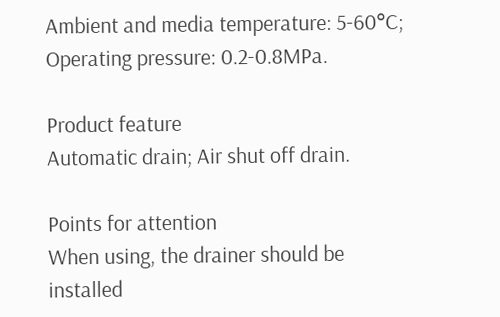Ambient and media temperature: 5-60°C;
Operating pressure: 0.2-0.8MPa.

Product feature
Automatic drain; Air shut off drain.

Points for attention
When using, the drainer should be installed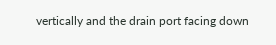vertically and the drain port facing down